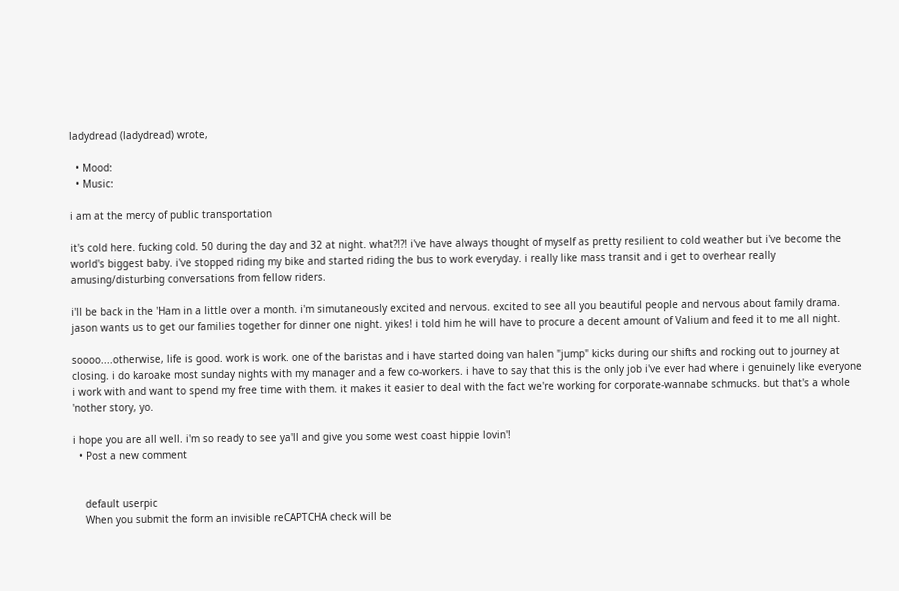ladydread (ladydread) wrote,

  • Mood:
  • Music:

i am at the mercy of public transportation

it's cold here. fucking cold. 50 during the day and 32 at night. what?!?! i've have always thought of myself as pretty resilient to cold weather but i've become the world's biggest baby. i've stopped riding my bike and started riding the bus to work everyday. i really like mass transit and i get to overhear really amusing/disturbing conversations from fellow riders.

i'll be back in the 'Ham in a little over a month. i'm simutaneously excited and nervous. excited to see all you beautiful people and nervous about family drama. jason wants us to get our families together for dinner one night. yikes! i told him he will have to procure a decent amount of Valium and feed it to me all night.

soooo....otherwise, life is good. work is work. one of the baristas and i have started doing van halen "jump" kicks during our shifts and rocking out to journey at closing. i do karoake most sunday nights with my manager and a few co-workers. i have to say that this is the only job i've ever had where i genuinely like everyone i work with and want to spend my free time with them. it makes it easier to deal with the fact we're working for corporate-wannabe schmucks. but that's a whole 'nother story, yo.

i hope you are all well. i'm so ready to see ya'll and give you some west coast hippie lovin'!
  • Post a new comment


    default userpic
    When you submit the form an invisible reCAPTCHA check will be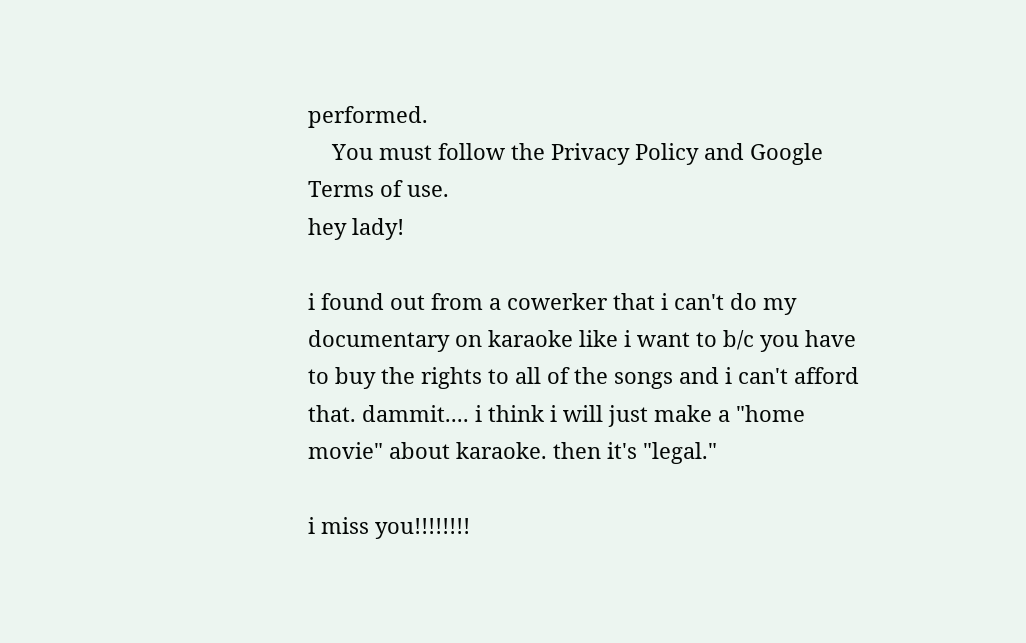performed.
    You must follow the Privacy Policy and Google Terms of use.
hey lady!

i found out from a cowerker that i can't do my documentary on karaoke like i want to b/c you have to buy the rights to all of the songs and i can't afford that. dammit.... i think i will just make a "home movie" about karaoke. then it's "legal."

i miss you!!!!!!!!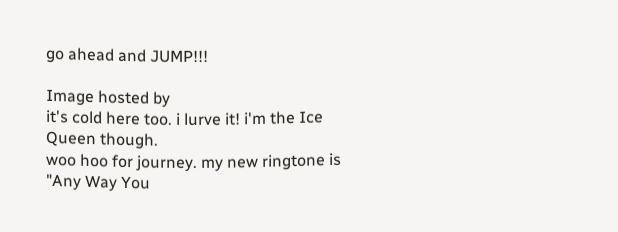go ahead and JUMP!!!

Image hosted by
it's cold here too. i lurve it! i'm the Ice Queen though.
woo hoo for journey. my new ringtone is "Any Way You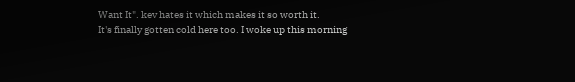Want It". kev hates it which makes it so worth it.
It's finally gotten cold here too. I woke up this morning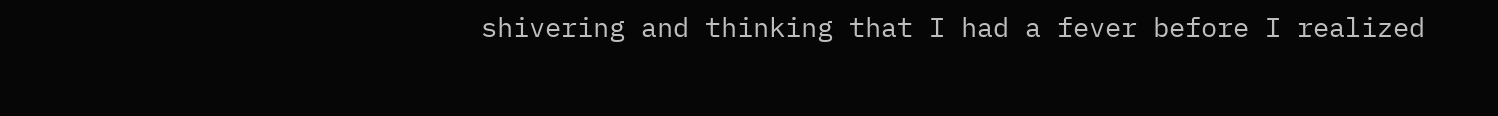shivering and thinking that I had a fever before I realized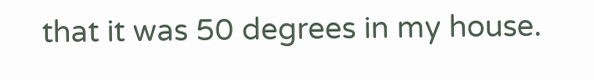that it was 50 degrees in my house.